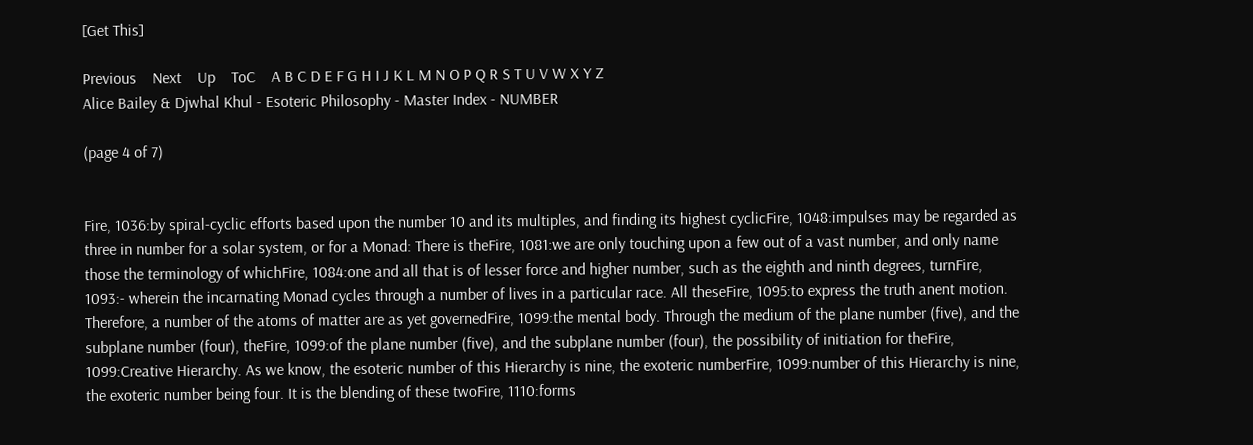[Get This]

Previous    Next    Up    ToC    A B C D E F G H I J K L M N O P Q R S T U V W X Y Z
Alice Bailey & Djwhal Khul - Esoteric Philosophy - Master Index - NUMBER

(page 4 of 7)


Fire, 1036:by spiral-cyclic efforts based upon the number 10 and its multiples, and finding its highest cyclicFire, 1048:impulses may be regarded as three in number for a solar system, or for a Monad: There is theFire, 1081:we are only touching upon a few out of a vast number, and only name those the terminology of whichFire, 1084:one and all that is of lesser force and higher number, such as the eighth and ninth degrees, turnFire, 1093:- wherein the incarnating Monad cycles through a number of lives in a particular race. All theseFire, 1095:to express the truth anent motion. Therefore, a number of the atoms of matter are as yet governedFire, 1099:the mental body. Through the medium of the plane number (five), and the subplane number (four), theFire, 1099:of the plane number (five), and the subplane number (four), the possibility of initiation for theFire, 1099:Creative Hierarchy. As we know, the esoteric number of this Hierarchy is nine, the exoteric numberFire, 1099:number of this Hierarchy is nine, the exoteric number being four. It is the blending of these twoFire, 1110:forms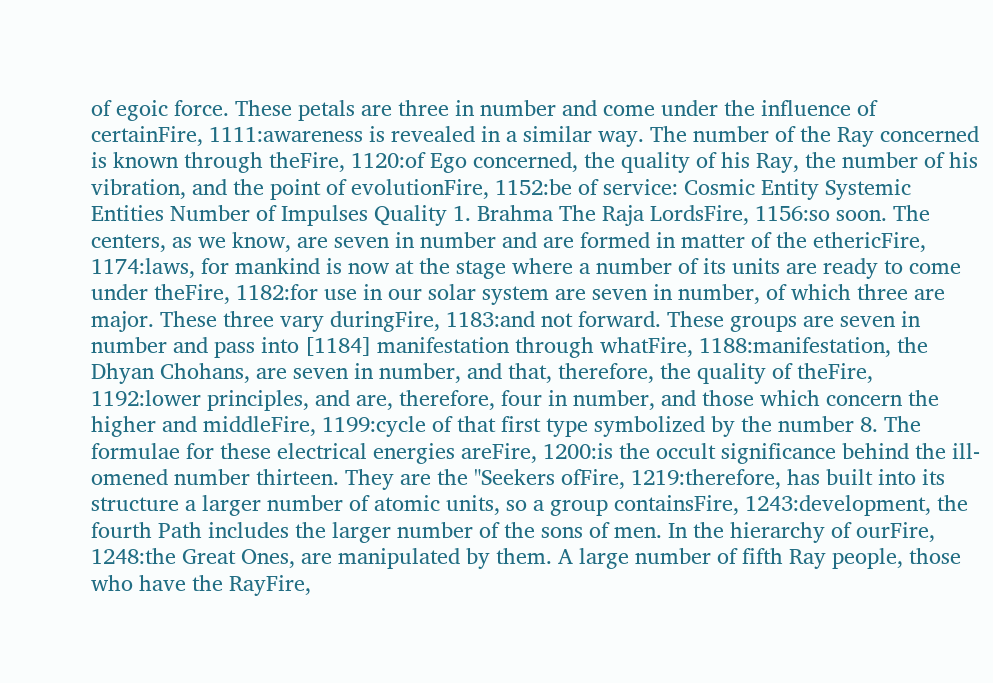of egoic force. These petals are three in number and come under the influence of certainFire, 1111:awareness is revealed in a similar way. The number of the Ray concerned is known through theFire, 1120:of Ego concerned, the quality of his Ray, the number of his vibration, and the point of evolutionFire, 1152:be of service: Cosmic Entity Systemic Entities Number of Impulses Quality 1. Brahma The Raja LordsFire, 1156:so soon. The centers, as we know, are seven in number and are formed in matter of the ethericFire, 1174:laws, for mankind is now at the stage where a number of its units are ready to come under theFire, 1182:for use in our solar system are seven in number, of which three are major. These three vary duringFire, 1183:and not forward. These groups are seven in number and pass into [1184] manifestation through whatFire, 1188:manifestation, the Dhyan Chohans, are seven in number, and that, therefore, the quality of theFire, 1192:lower principles, and are, therefore, four in number, and those which concern the higher and middleFire, 1199:cycle of that first type symbolized by the number 8. The formulae for these electrical energies areFire, 1200:is the occult significance behind the ill-omened number thirteen. They are the "Seekers ofFire, 1219:therefore, has built into its structure a larger number of atomic units, so a group containsFire, 1243:development, the fourth Path includes the larger number of the sons of men. In the hierarchy of ourFire, 1248:the Great Ones, are manipulated by them. A large number of fifth Ray people, those who have the RayFire,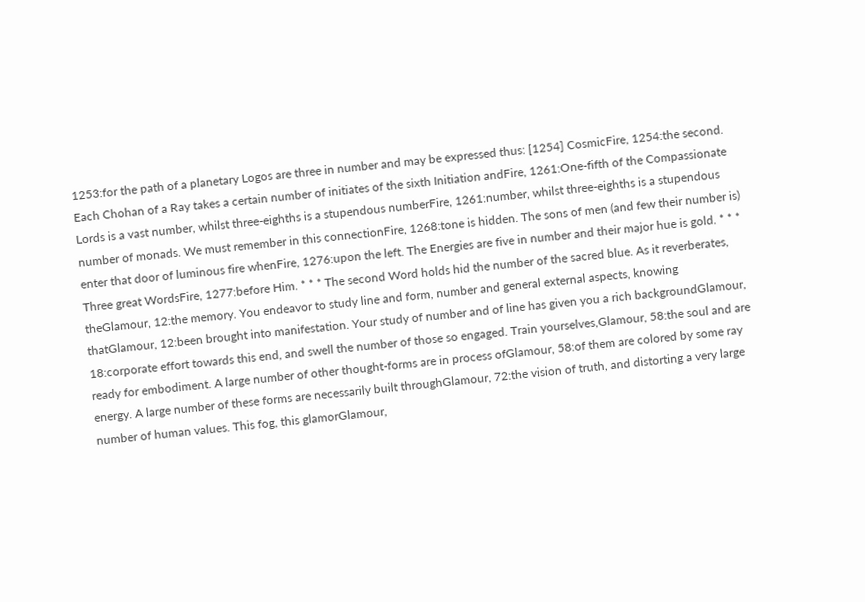1253:for the path of a planetary Logos are three in number and may be expressed thus: [1254] CosmicFire, 1254:the second. Each Chohan of a Ray takes a certain number of initiates of the sixth Initiation andFire, 1261:One-fifth of the Compassionate Lords is a vast number, whilst three-eighths is a stupendous numberFire, 1261:number, whilst three-eighths is a stupendous number of monads. We must remember in this connectionFire, 1268:tone is hidden. The sons of men (and few their number is) enter that door of luminous fire whenFire, 1276:upon the left. The Energies are five in number and their major hue is gold. * * * Three great WordsFire, 1277:before Him. * * * The second Word holds hid the number of the sacred blue. As it reverberates, theGlamour, 12:the memory. You endeavor to study line and form, number and general external aspects, knowing thatGlamour, 12:been brought into manifestation. Your study of number and of line has given you a rich backgroundGlamour, 18:corporate effort towards this end, and swell the number of those so engaged. Train yourselves,Glamour, 58:the soul and are ready for embodiment. A large number of other thought-forms are in process ofGlamour, 58:of them are colored by some ray energy. A large number of these forms are necessarily built throughGlamour, 72:the vision of truth, and distorting a very large number of human values. This fog, this glamorGlamour,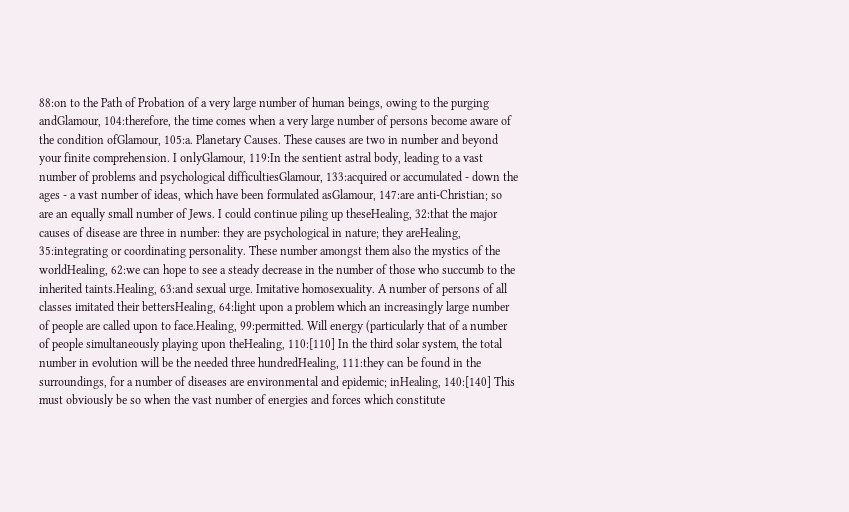88:on to the Path of Probation of a very large number of human beings, owing to the purging andGlamour, 104:therefore, the time comes when a very large number of persons become aware of the condition ofGlamour, 105:a. Planetary Causes. These causes are two in number and beyond your finite comprehension. I onlyGlamour, 119:In the sentient astral body, leading to a vast number of problems and psychological difficultiesGlamour, 133:acquired or accumulated - down the ages - a vast number of ideas, which have been formulated asGlamour, 147:are anti-Christian; so are an equally small number of Jews. I could continue piling up theseHealing, 32:that the major causes of disease are three in number: they are psychological in nature; they areHealing, 35:integrating or coordinating personality. These number amongst them also the mystics of the worldHealing, 62:we can hope to see a steady decrease in the number of those who succumb to the inherited taints.Healing, 63:and sexual urge. Imitative homosexuality. A number of persons of all classes imitated their bettersHealing, 64:light upon a problem which an increasingly large number of people are called upon to face.Healing, 99:permitted. Will energy (particularly that of a number of people simultaneously playing upon theHealing, 110:[110] In the third solar system, the total number in evolution will be the needed three hundredHealing, 111:they can be found in the surroundings, for a number of diseases are environmental and epidemic; inHealing, 140:[140] This must obviously be so when the vast number of energies and forces which constitute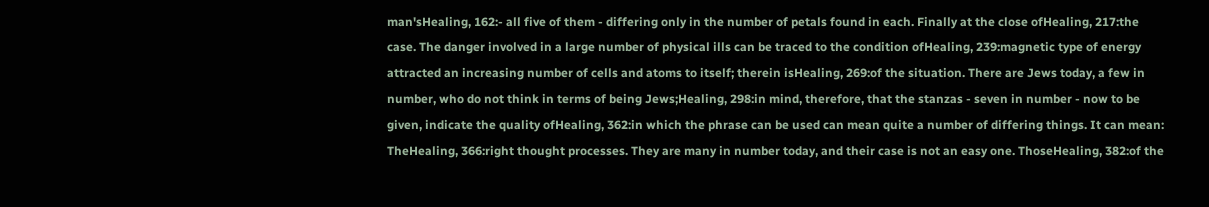man'sHealing, 162:- all five of them - differing only in the number of petals found in each. Finally at the close ofHealing, 217:the case. The danger involved in a large number of physical ills can be traced to the condition ofHealing, 239:magnetic type of energy attracted an increasing number of cells and atoms to itself; therein isHealing, 269:of the situation. There are Jews today, a few in number, who do not think in terms of being Jews;Healing, 298:in mind, therefore, that the stanzas - seven in number - now to be given, indicate the quality ofHealing, 362:in which the phrase can be used can mean quite a number of differing things. It can mean: TheHealing, 366:right thought processes. They are many in number today, and their case is not an easy one. ThoseHealing, 382:of the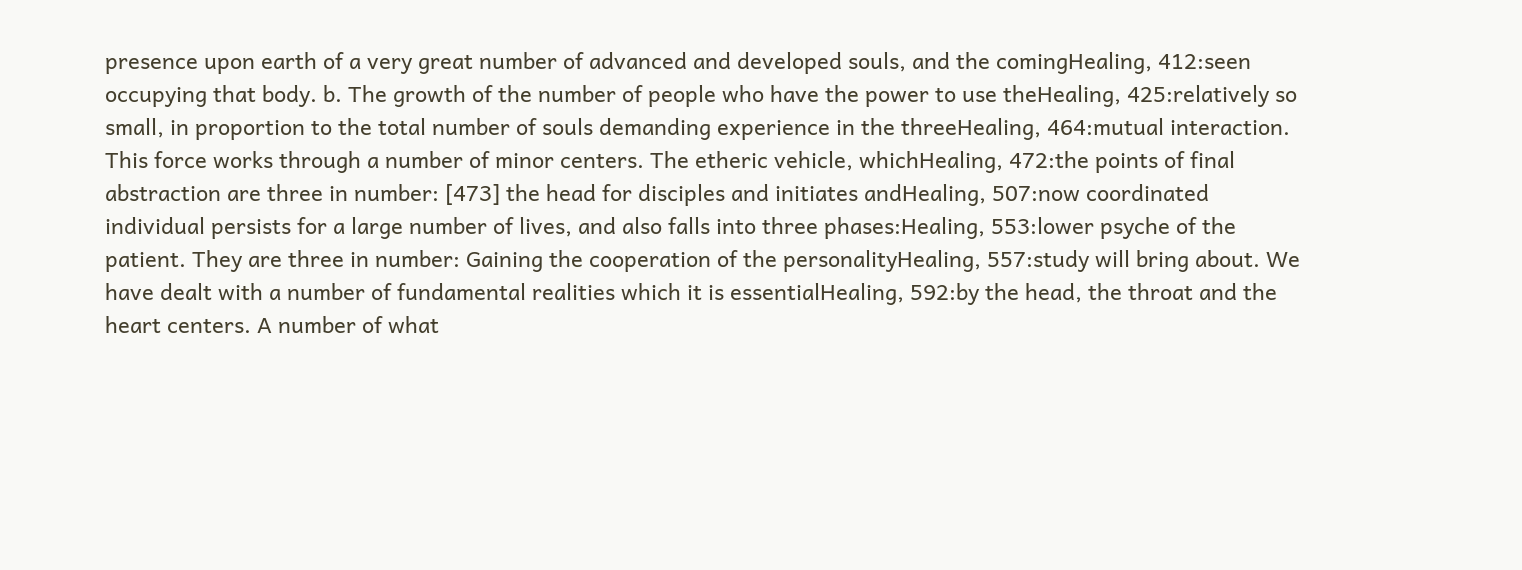presence upon earth of a very great number of advanced and developed souls, and the comingHealing, 412:seen occupying that body. b. The growth of the number of people who have the power to use theHealing, 425:relatively so small, in proportion to the total number of souls demanding experience in the threeHealing, 464:mutual interaction. This force works through a number of minor centers. The etheric vehicle, whichHealing, 472:the points of final abstraction are three in number: [473] the head for disciples and initiates andHealing, 507:now coordinated individual persists for a large number of lives, and also falls into three phases:Healing, 553:lower psyche of the patient. They are three in number: Gaining the cooperation of the personalityHealing, 557:study will bring about. We have dealt with a number of fundamental realities which it is essentialHealing, 592:by the head, the throat and the heart centers. A number of what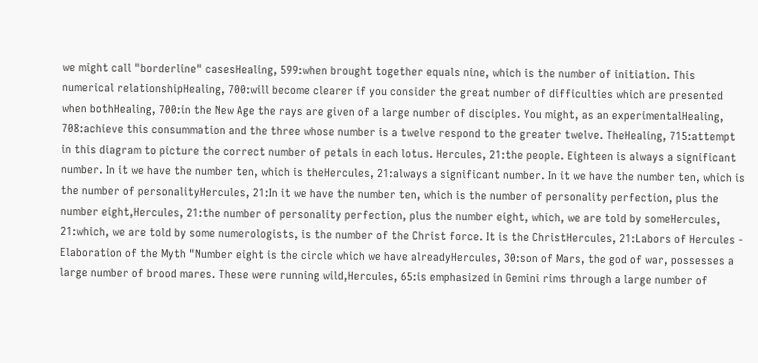we might call "borderline" casesHealing, 599:when brought together equals nine, which is the number of initiation. This numerical relationshipHealing, 700:will become clearer if you consider the great number of difficulties which are presented when bothHealing, 700:in the New Age the rays are given of a large number of disciples. You might, as an experimentalHealing, 708:achieve this consummation and the three whose number is a twelve respond to the greater twelve. TheHealing, 715:attempt in this diagram to picture the correct number of petals in each lotus. Hercules, 21:the people. Eighteen is always a significant number. In it we have the number ten, which is theHercules, 21:always a significant number. In it we have the number ten, which is the number of personalityHercules, 21:In it we have the number ten, which is the number of personality perfection, plus the number eight,Hercules, 21:the number of personality perfection, plus the number eight, which, we are told by someHercules, 21:which, we are told by some numerologists, is the number of the Christ force. It is the ChristHercules, 21:Labors of Hercules - Elaboration of the Myth "Number eight is the circle which we have alreadyHercules, 30:son of Mars, the god of war, possesses a large number of brood mares. These were running wild,Hercules, 65:is emphasized in Gemini rims through a large number of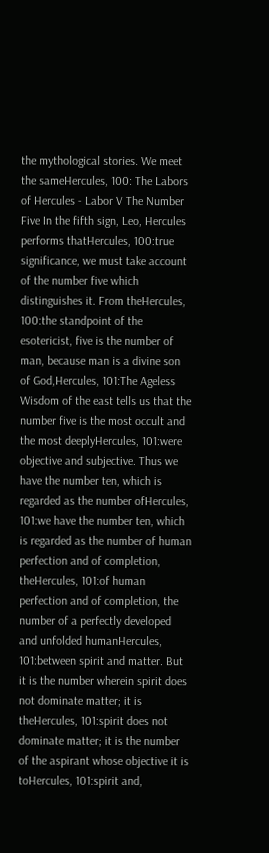the mythological stories. We meet the sameHercules, 100: The Labors of Hercules - Labor V The Number Five In the fifth sign, Leo, Hercules performs thatHercules, 100:true significance, we must take account of the number five which distinguishes it. From theHercules, 100:the standpoint of the esotericist, five is the number of man, because man is a divine son of God,Hercules, 101:The Ageless Wisdom of the east tells us that the number five is the most occult and the most deeplyHercules, 101:were objective and subjective. Thus we have the number ten, which is regarded as the number ofHercules, 101:we have the number ten, which is regarded as the number of human perfection and of completion, theHercules, 101:of human perfection and of completion, the number of a perfectly developed and unfolded humanHercules, 101:between spirit and matter. But it is the number wherein spirit does not dominate matter; it is theHercules, 101:spirit does not dominate matter; it is the number of the aspirant whose objective it is toHercules, 101:spirit and,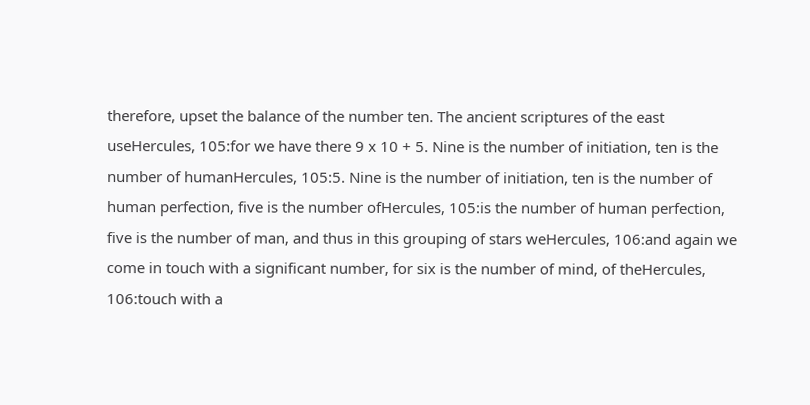therefore, upset the balance of the number ten. The ancient scriptures of the east useHercules, 105:for we have there 9 x 10 + 5. Nine is the number of initiation, ten is the number of humanHercules, 105:5. Nine is the number of initiation, ten is the number of human perfection, five is the number ofHercules, 105:is the number of human perfection, five is the number of man, and thus in this grouping of stars weHercules, 106:and again we come in touch with a significant number, for six is the number of mind, of theHercules, 106:touch with a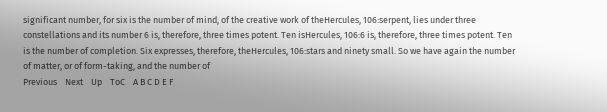significant number, for six is the number of mind, of the creative work of theHercules, 106:serpent, lies under three constellations and its number 6 is, therefore, three times potent. Ten isHercules, 106:6 is, therefore, three times potent. Ten is the number of completion. Six expresses, therefore, theHercules, 106:stars and ninety small. So we have again the number of matter, or of form-taking, and the number of
Previous    Next    Up    ToC    A B C D E F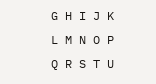G H I J K L M N O P Q R S T U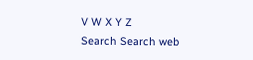V W X Y Z
Search Search web